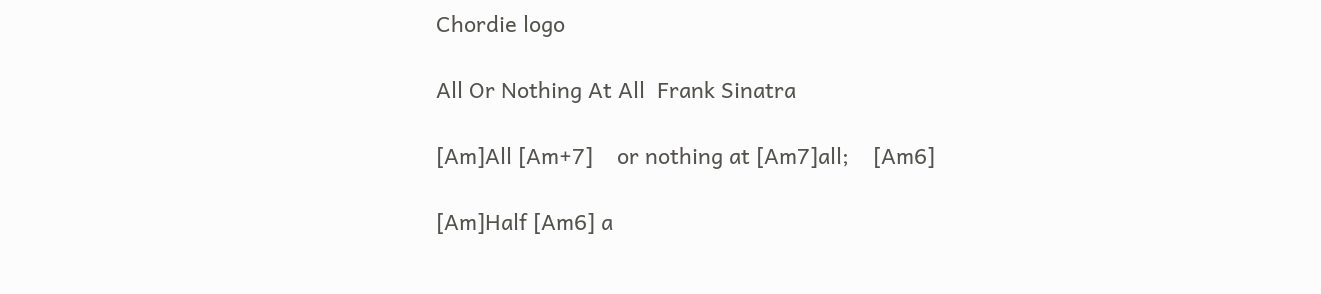Chordie logo

All Or Nothing At All  Frank Sinatra

[Am]All [Am+7]    or nothing at [Am7]all;    [Am6]

[Am]Half [Am6] a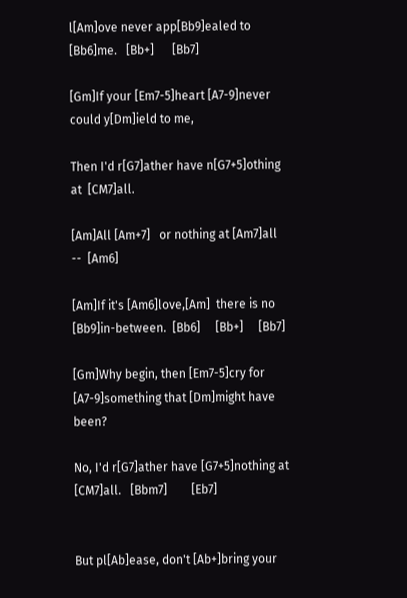l[Am]ove never app[Bb9]ealed to [Bb6]me.   [Bb+]      [Bb7]

[Gm]If your [Em7-5]heart [A7-9]never could y[Dm]ield to me,

Then I'd r[G7]ather have n[G7+5]othing  at  [CM7]all.

[Am]All [Am+7]   or nothing at [Am7]all --  [Am6]

[Am]If it's [Am6]love,[Am]  there is no [Bb9]in-between.  [Bb6]     [Bb+]     [Bb7]

[Gm]Why begin, then [Em7-5]cry for [A7-9]something that [Dm]might have been?

No, I'd r[G7]ather have [G7+5]nothing at [CM7]all.   [Bbm7]        [Eb7]


But pl[Ab]ease, don't [Ab+]bring your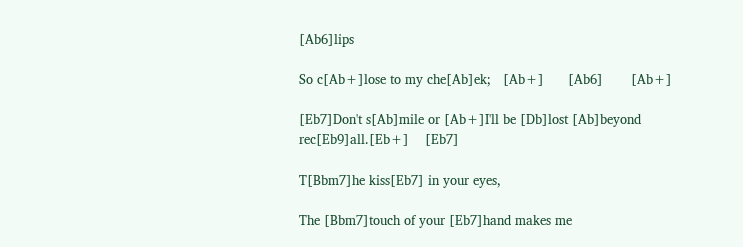[Ab6]lips

So c[Ab+]lose to my che[Ab]ek;   [Ab+]      [Ab6]       [Ab+]

[Eb7]Don't s[Ab]mile or [Ab+]I'll be [Db]lost [Ab]beyond rec[Eb9]all.[Eb+]    [Eb7]

T[Bbm7]he kiss[Eb7] in your eyes,

The [Bbm7]touch of your [Eb7]hand makes me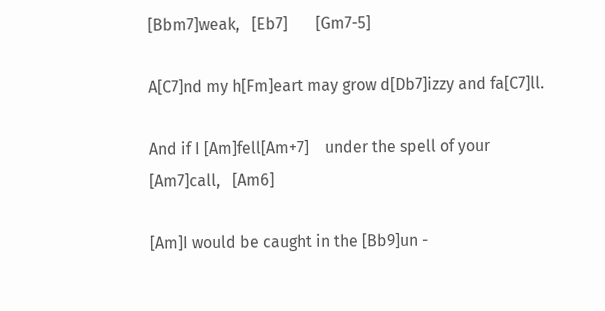[Bbm7]weak,   [Eb7]       [Gm7-5]

A[C7]nd my h[Fm]eart may grow d[Db7]izzy and fa[C7]ll.

And if I [Am]fell[Am+7]    under the spell of your [Am7]call,   [Am6]

[Am]I would be caught in the [Bb9]un -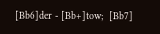[Bb6]der - [Bb+]tow;  [Bb7]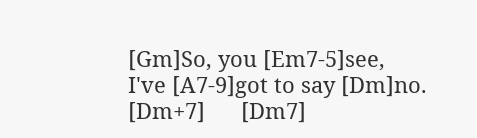[Gm]So, you [Em7-5]see, I've [A7-9]got to say [Dm]no. [Dm+7]      [Dm7]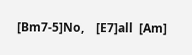[Bm7-5]No,    [E7]all  [Am]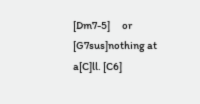[Dm7-5]      or [G7sus]nothing at a[C]ll. [C6]